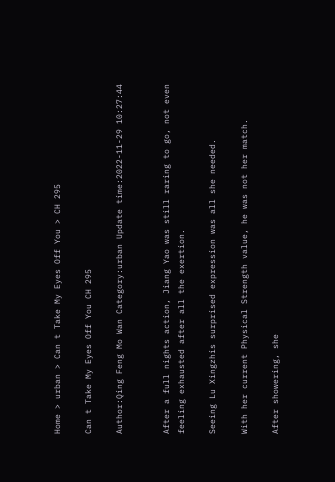Home > urban > Can t Take My Eyes Off You > CH 295

Can t Take My Eyes Off You CH 295

Author:Qing Feng Mo Wan Category:urban Update time:2022-11-29 10:27:44


After a full nights action, Jiang Yao was still raring to go, not even feeling exhausted after all the exertion.

Seeing Lu Xingzhis surprised expression was all she needed.

With her current Physical Strength value, he was not her match.

After showering, she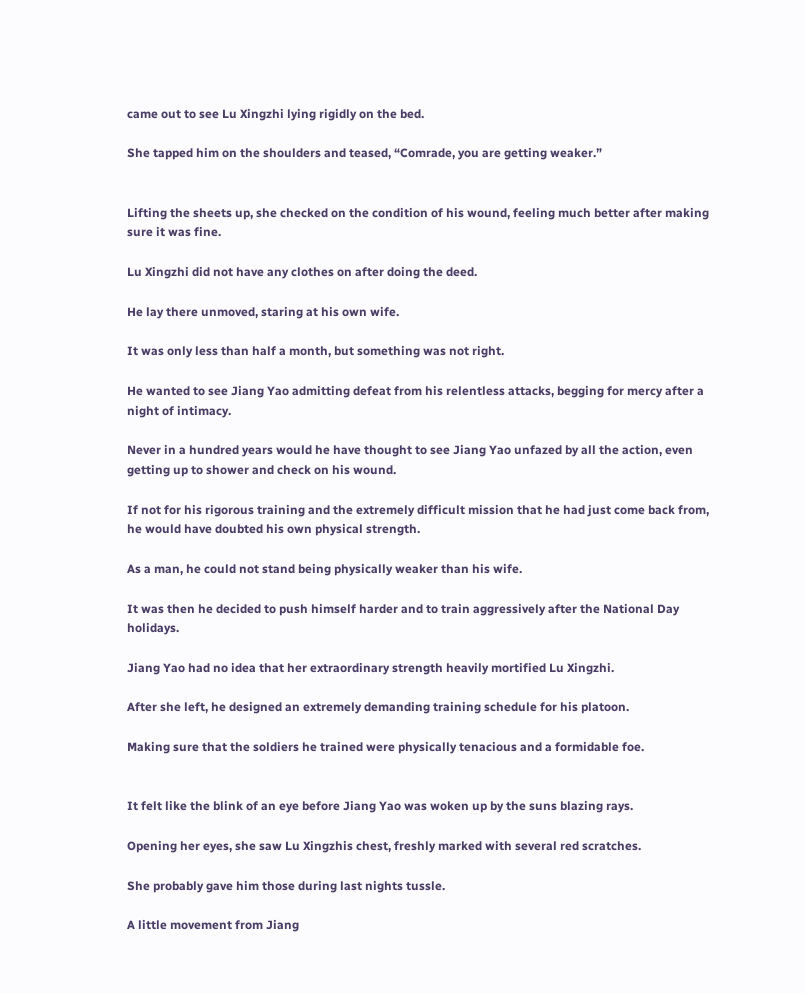came out to see Lu Xingzhi lying rigidly on the bed.

She tapped him on the shoulders and teased, “Comrade, you are getting weaker.”


Lifting the sheets up, she checked on the condition of his wound, feeling much better after making sure it was fine.

Lu Xingzhi did not have any clothes on after doing the deed.

He lay there unmoved, staring at his own wife.

It was only less than half a month, but something was not right.

He wanted to see Jiang Yao admitting defeat from his relentless attacks, begging for mercy after a night of intimacy.

Never in a hundred years would he have thought to see Jiang Yao unfazed by all the action, even getting up to shower and check on his wound.

If not for his rigorous training and the extremely difficult mission that he had just come back from, he would have doubted his own physical strength.

As a man, he could not stand being physically weaker than his wife.

It was then he decided to push himself harder and to train aggressively after the National Day holidays.

Jiang Yao had no idea that her extraordinary strength heavily mortified Lu Xingzhi.

After she left, he designed an extremely demanding training schedule for his platoon.

Making sure that the soldiers he trained were physically tenacious and a formidable foe.


It felt like the blink of an eye before Jiang Yao was woken up by the suns blazing rays.

Opening her eyes, she saw Lu Xingzhis chest, freshly marked with several red scratches.

She probably gave him those during last nights tussle.

A little movement from Jiang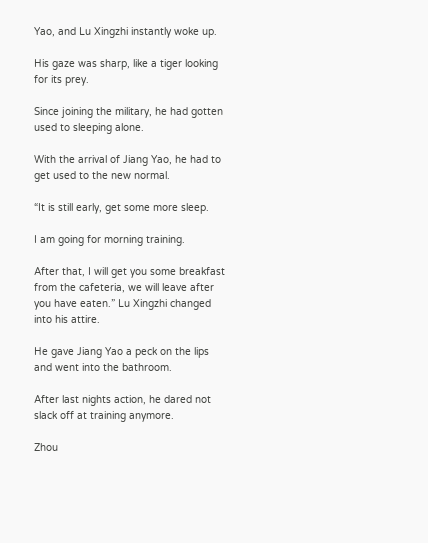Yao, and Lu Xingzhi instantly woke up.

His gaze was sharp, like a tiger looking for its prey.

Since joining the military, he had gotten used to sleeping alone.

With the arrival of Jiang Yao, he had to get used to the new normal.

“It is still early, get some more sleep.

I am going for morning training.

After that, I will get you some breakfast from the cafeteria, we will leave after you have eaten.” Lu Xingzhi changed into his attire.

He gave Jiang Yao a peck on the lips and went into the bathroom.

After last nights action, he dared not slack off at training anymore.

Zhou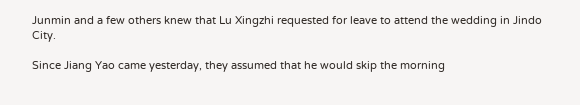Junmin and a few others knew that Lu Xingzhi requested for leave to attend the wedding in Jindo City.

Since Jiang Yao came yesterday, they assumed that he would skip the morning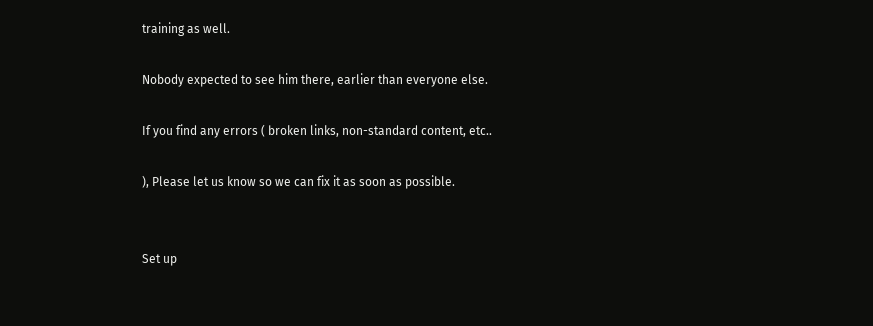training as well.

Nobody expected to see him there, earlier than everyone else.

If you find any errors ( broken links, non-standard content, etc..

), Please let us know so we can fix it as soon as possible.


Set up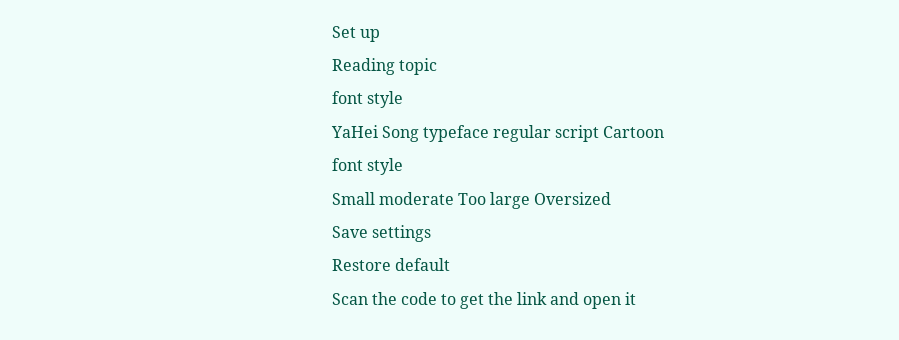Set up
Reading topic
font style
YaHei Song typeface regular script Cartoon
font style
Small moderate Too large Oversized
Save settings
Restore default
Scan the code to get the link and open it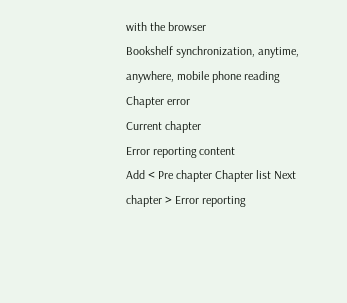with the browser
Bookshelf synchronization, anytime, anywhere, mobile phone reading
Chapter error
Current chapter
Error reporting content
Add < Pre chapter Chapter list Next chapter > Error reporting